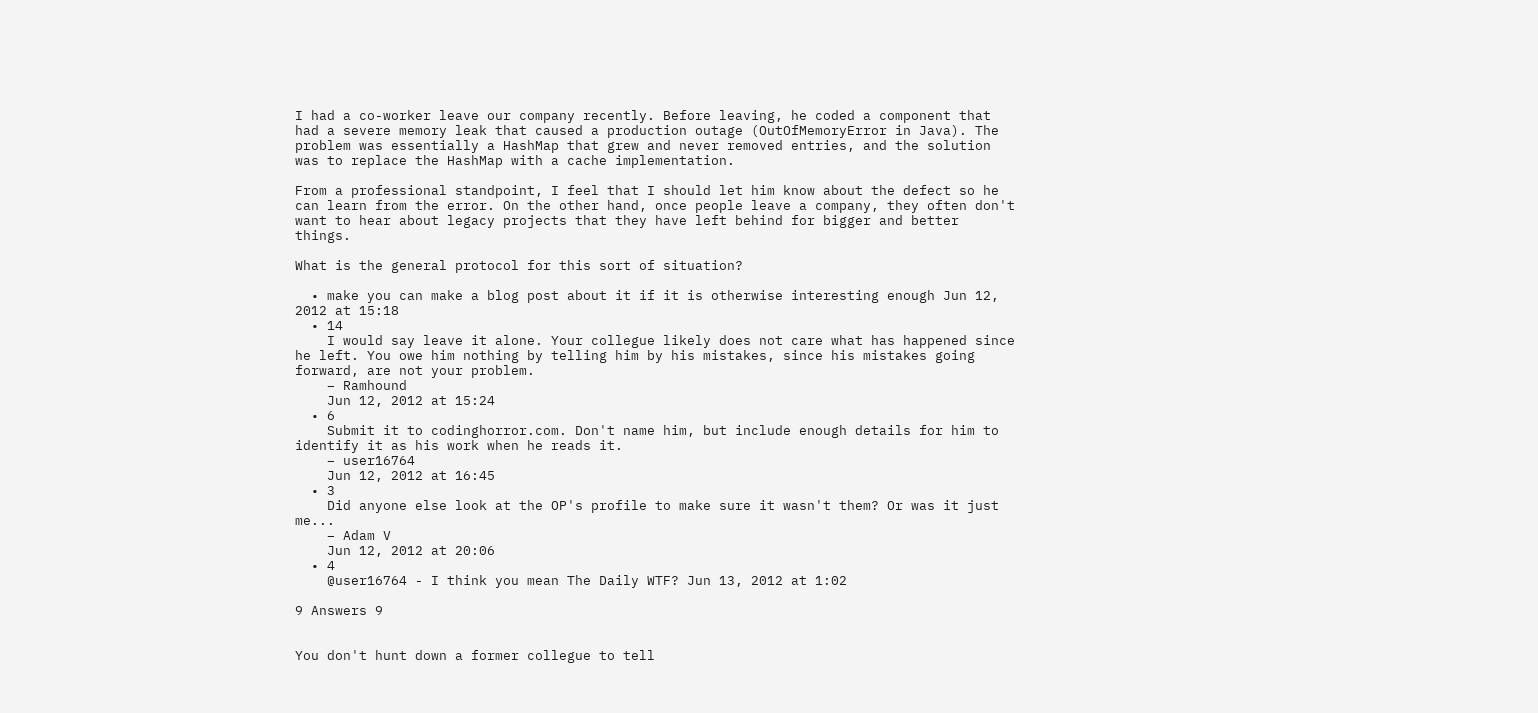I had a co-worker leave our company recently. Before leaving, he coded a component that had a severe memory leak that caused a production outage (OutOfMemoryError in Java). The problem was essentially a HashMap that grew and never removed entries, and the solution was to replace the HashMap with a cache implementation.

From a professional standpoint, I feel that I should let him know about the defect so he can learn from the error. On the other hand, once people leave a company, they often don't want to hear about legacy projects that they have left behind for bigger and better things.

What is the general protocol for this sort of situation?

  • make you can make a blog post about it if it is otherwise interesting enough Jun 12, 2012 at 15:18
  • 14
    I would say leave it alone. Your collegue likely does not care what has happened since he left. You owe him nothing by telling him by his mistakes, since his mistakes going forward, are not your problem.
    – Ramhound
    Jun 12, 2012 at 15:24
  • 6
    Submit it to codinghorror.com. Don't name him, but include enough details for him to identify it as his work when he reads it.
    – user16764
    Jun 12, 2012 at 16:45
  • 3
    Did anyone else look at the OP's profile to make sure it wasn't them? Or was it just me...
    – Adam V
    Jun 12, 2012 at 20:06
  • 4
    @user16764 - I think you mean The Daily WTF? Jun 13, 2012 at 1:02

9 Answers 9


You don't hunt down a former collegue to tell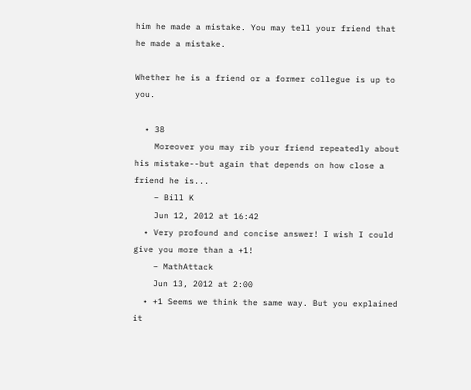him he made a mistake. You may tell your friend that he made a mistake.

Whether he is a friend or a former collegue is up to you.

  • 38
    Moreover you may rib your friend repeatedly about his mistake--but again that depends on how close a friend he is...
    – Bill K
    Jun 12, 2012 at 16:42
  • Very profound and concise answer! I wish I could give you more than a +1!
    – MathAttack
    Jun 13, 2012 at 2:00
  • +1 Seems we think the same way. But you explained it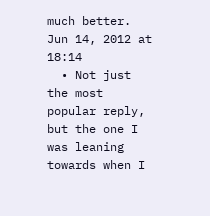much better. Jun 14, 2012 at 18:14
  • Not just the most popular reply, but the one I was leaning towards when I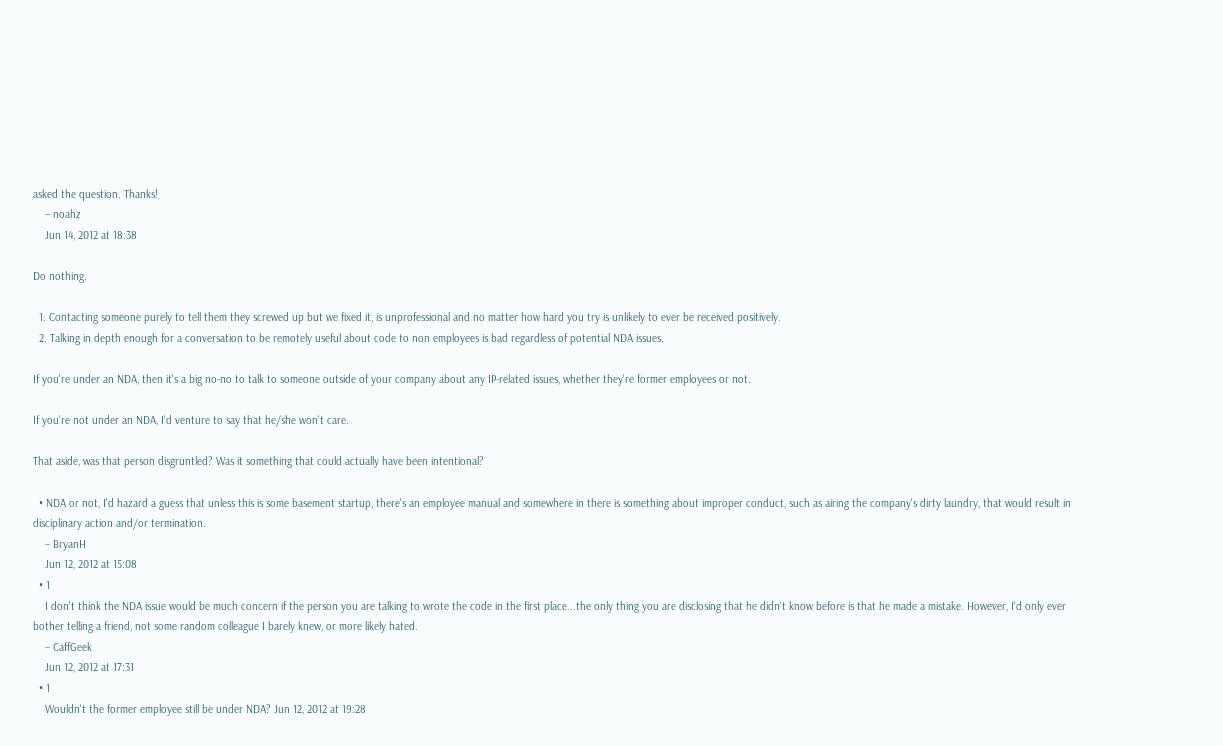asked the question. Thanks!
    – noahz
    Jun 14, 2012 at 18:38

Do nothing.

  1. Contacting someone purely to tell them they screwed up but we fixed it, is unprofessional and no matter how hard you try is unlikely to ever be received positively.
  2. Talking in depth enough for a conversation to be remotely useful about code to non employees is bad regardless of potential NDA issues.

If you're under an NDA, then it's a big no-no to talk to someone outside of your company about any IP-related issues, whether they're former employees or not.

If you're not under an NDA, I'd venture to say that he/she won't care.

That aside, was that person disgruntled? Was it something that could actually have been intentional?

  • NDA or not, I'd hazard a guess that unless this is some basement startup, there's an employee manual and somewhere in there is something about improper conduct, such as airing the company's dirty laundry, that would result in disciplinary action and/or termination.
    – BryanH
    Jun 12, 2012 at 15:08
  • 1
    I don't think the NDA issue would be much concern if the person you are talking to wrote the code in the first place...the only thing you are disclosing that he didn't know before is that he made a mistake. However, I'd only ever bother telling a friend, not some random colleague I barely knew, or more likely hated.
    – CaffGeek
    Jun 12, 2012 at 17:31
  • 1
    Wouldn't the former employee still be under NDA? Jun 12, 2012 at 19:28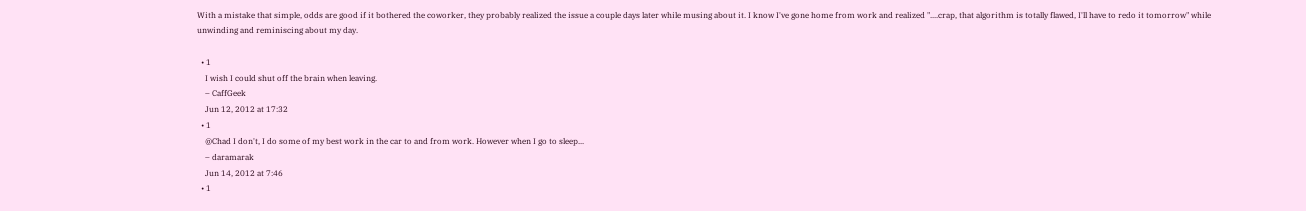With a mistake that simple, odds are good if it bothered the coworker, they probably realized the issue a couple days later while musing about it. I know I've gone home from work and realized "....crap, that algorithm is totally flawed, I'll have to redo it tomorrow" while unwinding and reminiscing about my day.

  • 1
    I wish I could shut off the brain when leaving.
    – CaffGeek
    Jun 12, 2012 at 17:32
  • 1
    @Chad I don't, I do some of my best work in the car to and from work. However when I go to sleep...
    – daramarak
    Jun 14, 2012 at 7:46
  • 1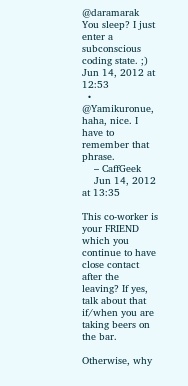@daramarak You sleep? I just enter a subconscious coding state. ;) Jun 14, 2012 at 12:53
  • @Yamikuronue, haha, nice. I have to remember that phrase.
    – CaffGeek
    Jun 14, 2012 at 13:35

This co-worker is your FRIEND which you continue to have close contact after the leaving? If yes, talk about that if/when you are taking beers on the bar.

Otherwise, why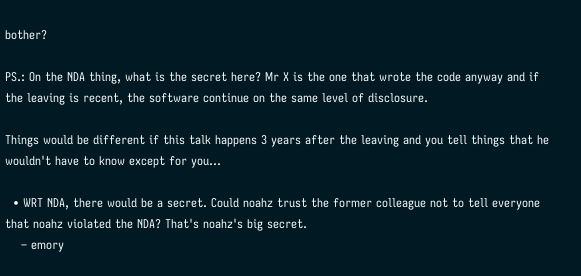bother?

PS.: On the NDA thing, what is the secret here? Mr X is the one that wrote the code anyway and if the leaving is recent, the software continue on the same level of disclosure.

Things would be different if this talk happens 3 years after the leaving and you tell things that he wouldn't have to know except for you...

  • WRT NDA, there would be a secret. Could noahz trust the former colleague not to tell everyone that noahz violated the NDA? That's noahz's big secret.
    – emory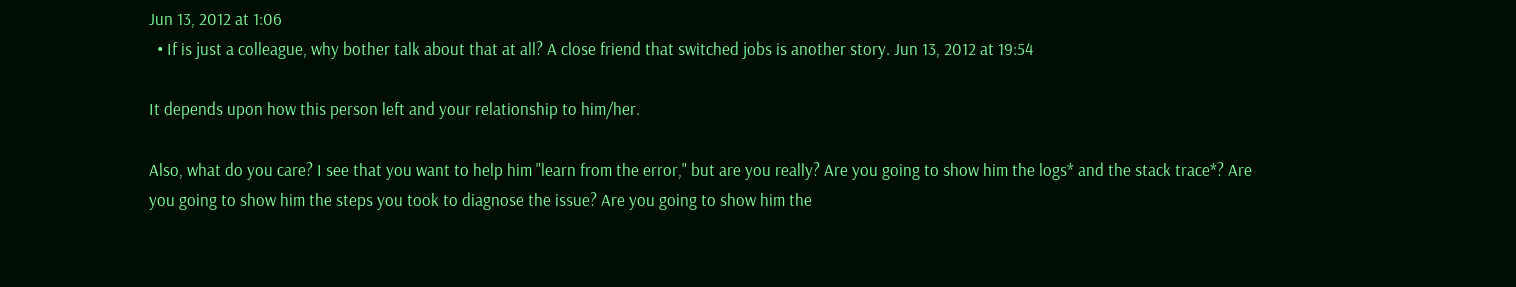Jun 13, 2012 at 1:06
  • If is just a colleague, why bother talk about that at all? A close friend that switched jobs is another story. Jun 13, 2012 at 19:54

It depends upon how this person left and your relationship to him/her.

Also, what do you care? I see that you want to help him "learn from the error," but are you really? Are you going to show him the logs* and the stack trace*? Are you going to show him the steps you took to diagnose the issue? Are you going to show him the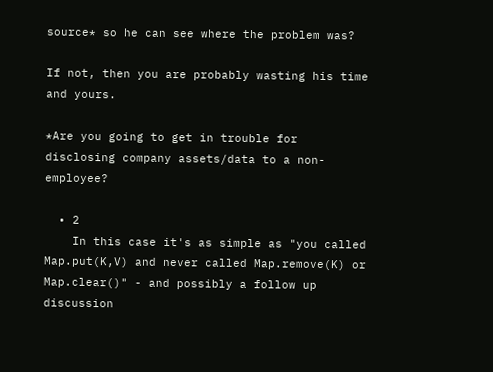source* so he can see where the problem was?

If not, then you are probably wasting his time and yours.

*Are you going to get in trouble for disclosing company assets/data to a non-employee?

  • 2
    In this case it's as simple as "you called Map.put(K,V) and never called Map.remove(K) or Map.clear()" - and possibly a follow up discussion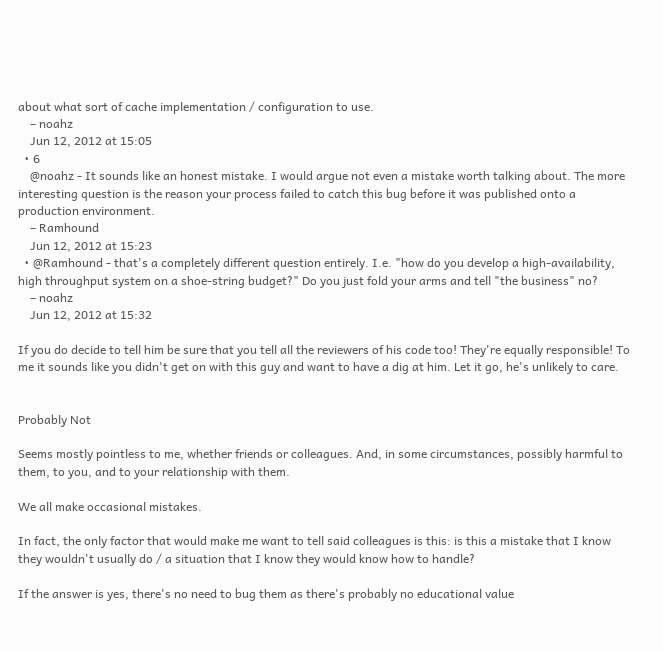about what sort of cache implementation / configuration to use.
    – noahz
    Jun 12, 2012 at 15:05
  • 6
    @noahz - It sounds like an honest mistake. I would argue not even a mistake worth talking about. The more interesting question is the reason your process failed to catch this bug before it was published onto a production environment.
    – Ramhound
    Jun 12, 2012 at 15:23
  • @Ramhound - that's a completely different question entirely. I.e. "how do you develop a high-availability, high throughput system on a shoe-string budget?" Do you just fold your arms and tell "the business" no?
    – noahz
    Jun 12, 2012 at 15:32

If you do decide to tell him be sure that you tell all the reviewers of his code too! They're equally responsible! To me it sounds like you didn't get on with this guy and want to have a dig at him. Let it go, he's unlikely to care.


Probably Not

Seems mostly pointless to me, whether friends or colleagues. And, in some circumstances, possibly harmful to them, to you, and to your relationship with them.

We all make occasional mistakes.

In fact, the only factor that would make me want to tell said colleagues is this: is this a mistake that I know they wouldn't usually do / a situation that I know they would know how to handle?

If the answer is yes, there's no need to bug them as there's probably no educational value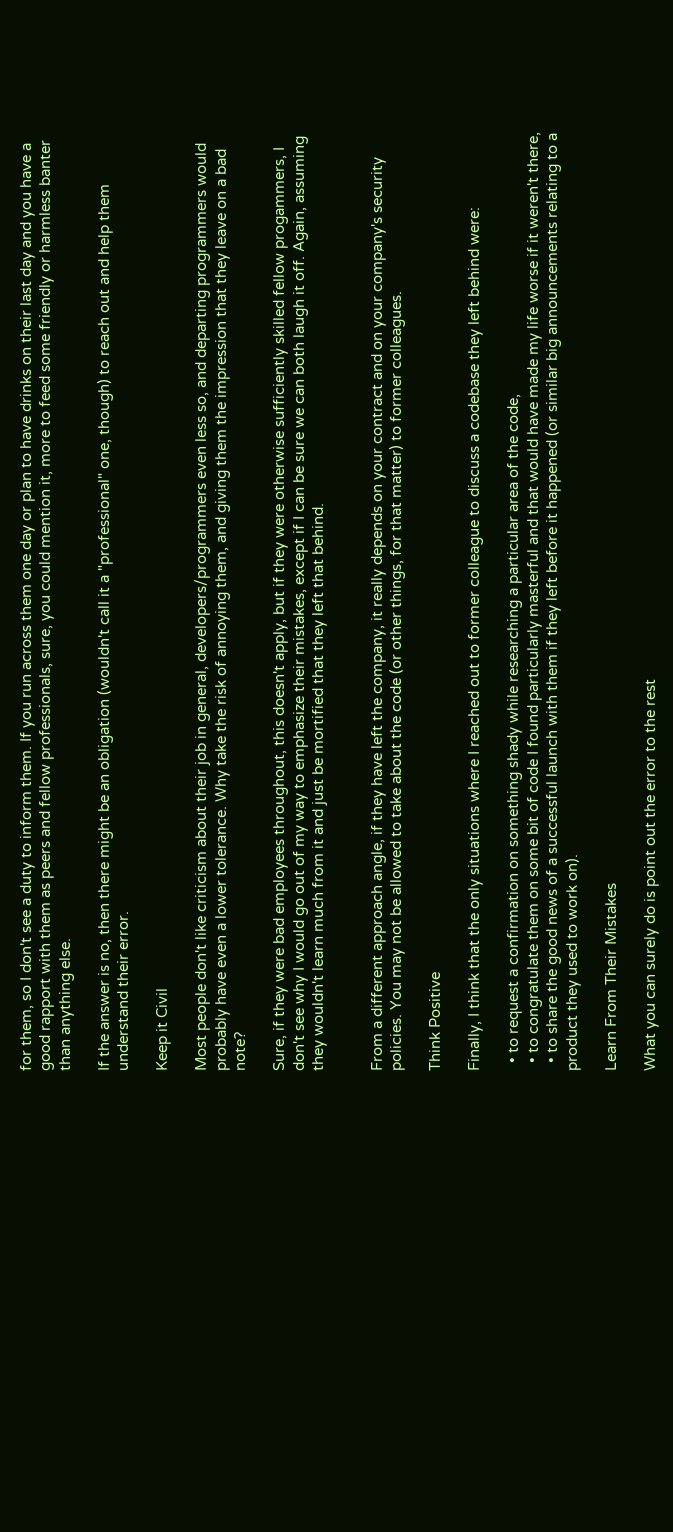for them, so I don't see a duty to inform them. If you run across them one day or plan to have drinks on their last day and you have a good rapport with them as peers and fellow professionals, sure, you could mention it, more to feed some friendly or harmless banter than anything else.

If the answer is no, then there might be an obligation (wouldn't call it a "professional" one, though) to reach out and help them understand their error.

Keep it Civil

Most people don't like criticism about their job in general, developers/programmers even less so, and departing programmers would probably have even a lower tolerance. Why take the risk of annoying them, and giving them the impression that they leave on a bad note?

Sure, if they were bad employees throughout, this doesn't apply, but if they were otherwise sufficiently skilled fellow progammers, I don't see why I would go out of my way to emphasize their mistakes, except if I can be sure we can both laugh it off. Again, assuming they wouldn't learn much from it and just be mortified that they left that behind.


From a different approach angle, if they have left the company, it really depends on your contract and on your company's security policies. You may not be allowed to take about the code (or other things, for that matter) to former colleagues.

Think Positive

Finally, I think that the only situations where I reached out to former colleague to discuss a codebase they left behind were:

  • to request a confirmation on something shady while researching a particular area of the code,
  • to congratulate them on some bit of code I found particularly masterful and that would have made my life worse if it weren't there,
  • to share the good news of a successful launch with them if they left before it happened (or similar big announcements relating to a product they used to work on).

Learn From Their Mistakes

What you can surely do is point out the error to the rest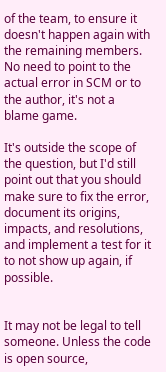of the team, to ensure it doesn't happen again with the remaining members. No need to point to the actual error in SCM or to the author, it's not a blame game.

It's outside the scope of the question, but I'd still point out that you should make sure to fix the error, document its origins, impacts, and resolutions, and implement a test for it to not show up again, if possible.


It may not be legal to tell someone. Unless the code is open source,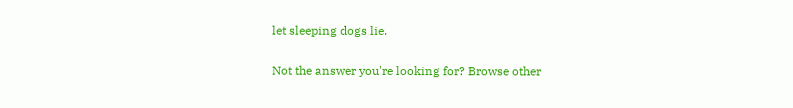let sleeping dogs lie.

Not the answer you're looking for? Browse other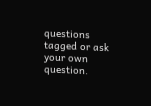questions tagged or ask your own question.